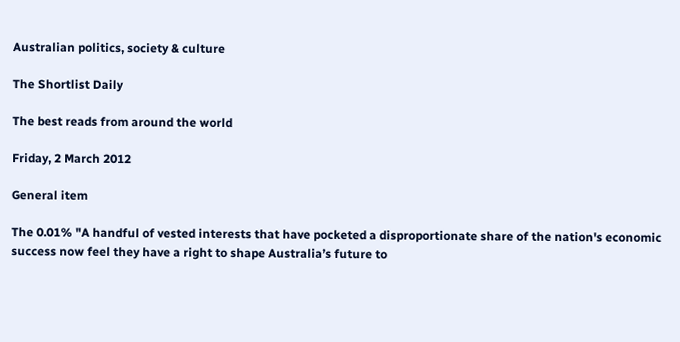Australian politics, society & culture

The Shortlist Daily

The best reads from around the world

Friday, 2 March 2012

General item

The 0.01% "A handful of vested interests that have pocketed a disproportionate share of the nation's economic success now feel they have a right to shape Australia’s future to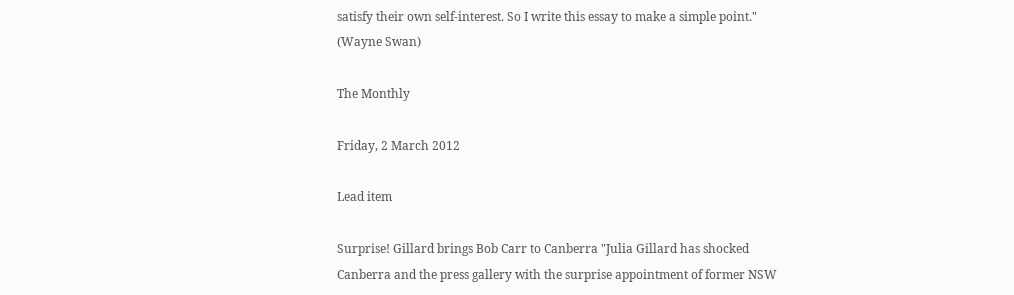satisfy their own self-interest. So I write this essay to make a simple point." (Wayne Swan)

The Monthly

Friday, 2 March 2012

Lead item

Surprise! Gillard brings Bob Carr to Canberra "Julia Gillard has shocked Canberra and the press gallery with the surprise appointment of former NSW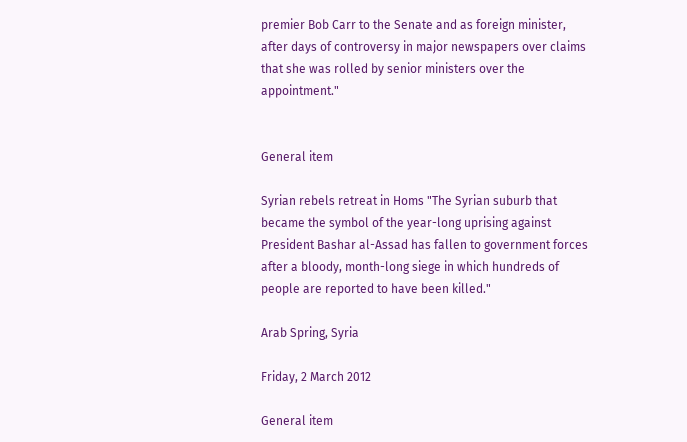premier Bob Carr to the Senate and as foreign minister, after days of controversy in major newspapers over claims that she was rolled by senior ministers over the appointment."


General item

Syrian rebels retreat in Homs "The Syrian suburb that became the symbol of the year-long uprising against President Bashar al-Assad has fallen to government forces after a bloody, month-long siege in which hundreds of people are reported to have been killed."

Arab Spring, Syria

Friday, 2 March 2012

General item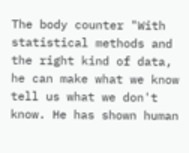The body counter "With statistical methods and the right kind of data, he can make what we know tell us what we don't know. He has shown human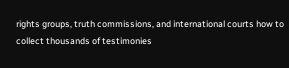rights groups, truth commissions, and international courts how to collect thousands of testimonies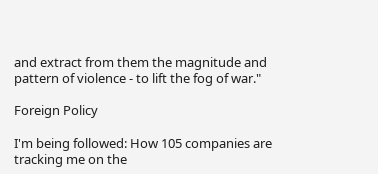and extract from them the magnitude and pattern of violence - to lift the fog of war."

Foreign Policy

I'm being followed: How 105 companies are tracking me on the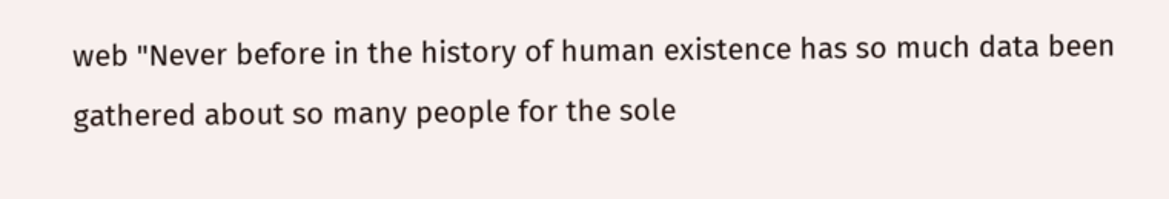web "Never before in the history of human existence has so much data been gathered about so many people for the sole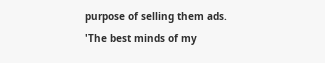purpose of selling them ads. 'The best minds of my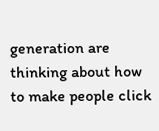generation are thinking about how to make people click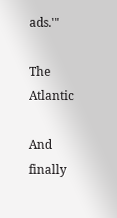ads.'"

The Atlantic

And finally